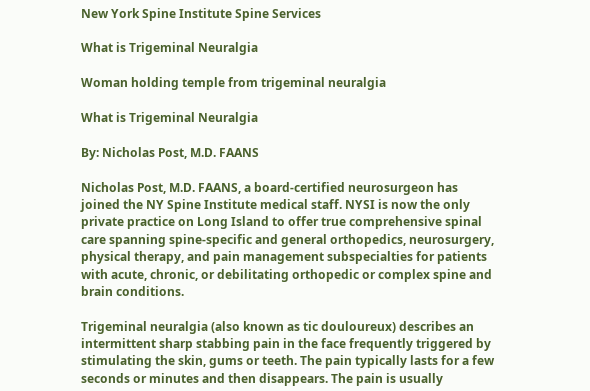New York Spine Institute Spine Services

What is Trigeminal Neuralgia

Woman holding temple from trigeminal neuralgia

What is Trigeminal Neuralgia

By: Nicholas Post, M.D. FAANS

Nicholas Post, M.D. FAANS, a board-certified neurosurgeon has joined the NY Spine Institute medical staff. NYSI is now the only private practice on Long Island to offer true comprehensive spinal care spanning spine-specific and general orthopedics, neurosurgery, physical therapy, and pain management subspecialties for patients with acute, chronic, or debilitating orthopedic or complex spine and brain conditions.

Trigeminal neuralgia (also known as tic douloureux) describes an intermittent sharp stabbing pain in the face frequently triggered by stimulating the skin, gums or teeth. The pain typically lasts for a few seconds or minutes and then disappears. The pain is usually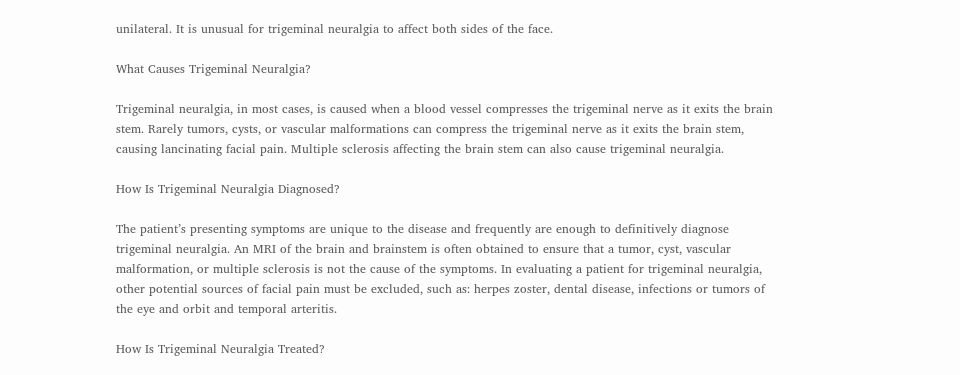unilateral. It is unusual for trigeminal neuralgia to affect both sides of the face.

What Causes Trigeminal Neuralgia?

Trigeminal neuralgia, in most cases, is caused when a blood vessel compresses the trigeminal nerve as it exits the brain stem. Rarely tumors, cysts, or vascular malformations can compress the trigeminal nerve as it exits the brain stem, causing lancinating facial pain. Multiple sclerosis affecting the brain stem can also cause trigeminal neuralgia.

How Is Trigeminal Neuralgia Diagnosed?

The patient’s presenting symptoms are unique to the disease and frequently are enough to definitively diagnose trigeminal neuralgia. An MRI of the brain and brainstem is often obtained to ensure that a tumor, cyst, vascular malformation, or multiple sclerosis is not the cause of the symptoms. In evaluating a patient for trigeminal neuralgia, other potential sources of facial pain must be excluded, such as: herpes zoster, dental disease, infections or tumors of the eye and orbit and temporal arteritis.

How Is Trigeminal Neuralgia Treated?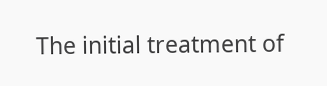The initial treatment of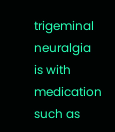trigeminal neuralgia is with medication such as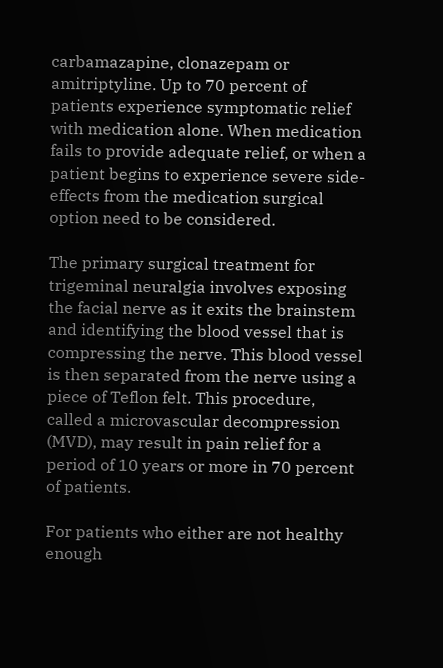carbamazapine, clonazepam or amitriptyline. Up to 70 percent of patients experience symptomatic relief with medication alone. When medication fails to provide adequate relief, or when a patient begins to experience severe side-effects from the medication surgical option need to be considered.

The primary surgical treatment for trigeminal neuralgia involves exposing the facial nerve as it exits the brainstem and identifying the blood vessel that is compressing the nerve. This blood vessel is then separated from the nerve using a piece of Teflon felt. This procedure, called a microvascular decompression (MVD), may result in pain relief for a period of 10 years or more in 70 percent of patients.

For patients who either are not healthy enough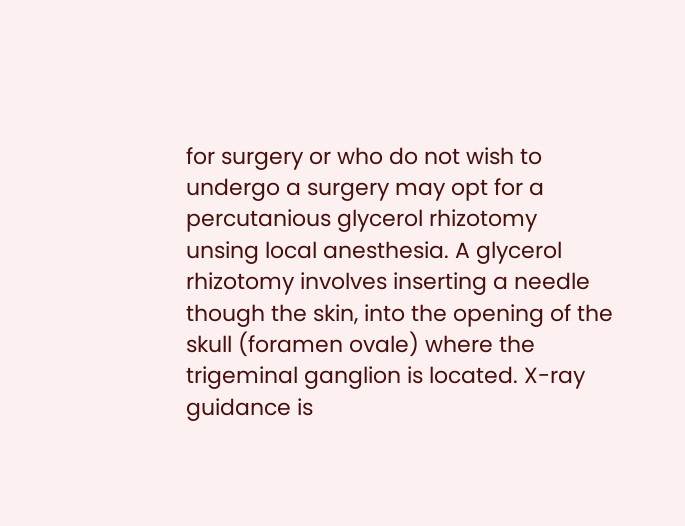for surgery or who do not wish to undergo a surgery may opt for a percutanious glycerol rhizotomy unsing local anesthesia. A glycerol rhizotomy involves inserting a needle though the skin, into the opening of the skull (foramen ovale) where the trigeminal ganglion is located. X-ray guidance is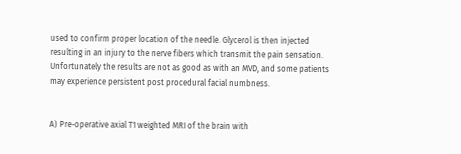used to confirm proper location of the needle. Glycerol is then injected resulting in an injury to the nerve fibers which transmit the pain sensation. Unfortunately the results are not as good as with an MVD, and some patients may experience persistent post procedural facial numbness.


A) Pre-operative axial T1 weighted MRI of the brain with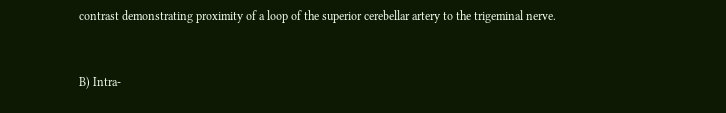contrast demonstrating proximity of a loop of the superior cerebellar artery to the trigeminal nerve.


B) Intra-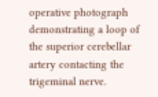operative photograph demonstrating a loop of the superior cerebellar artery contacting the trigeminal nerve.